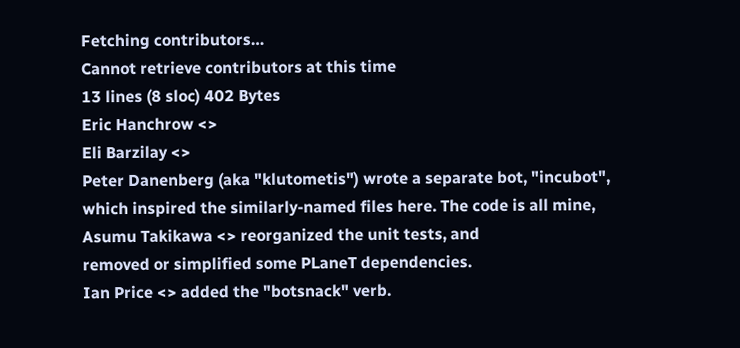Fetching contributors…
Cannot retrieve contributors at this time
13 lines (8 sloc) 402 Bytes
Eric Hanchrow <>
Eli Barzilay <>
Peter Danenberg (aka "klutometis") wrote a separate bot, "incubot",
which inspired the similarly-named files here. The code is all mine,
Asumu Takikawa <> reorganized the unit tests, and
removed or simplified some PLaneT dependencies.
Ian Price <> added the "botsnack" verb.